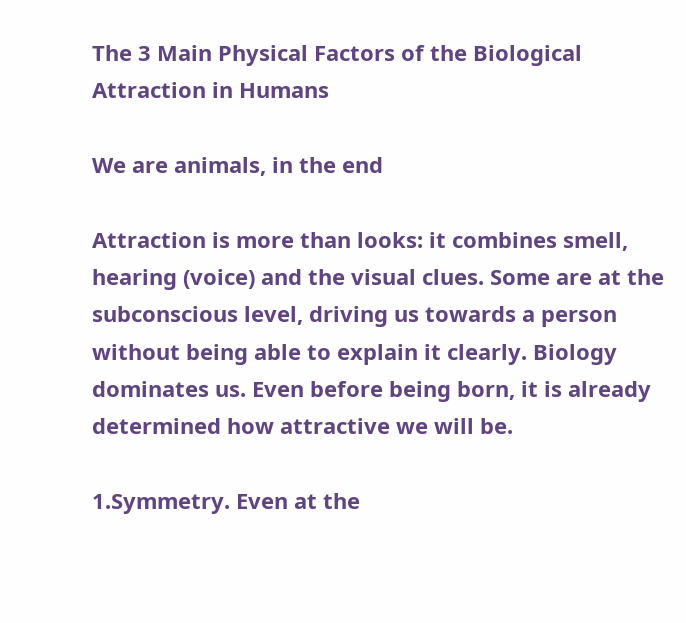The 3 Main Physical Factors of the Biological Attraction in Humans

We are animals, in the end

Attraction is more than looks: it combines smell, hearing (voice) and the visual clues. Some are at the subconscious level, driving us towards a person without being able to explain it clearly. Biology dominates us. Even before being born, it is already determined how attractive we will be.

1.Symmetry. Even at the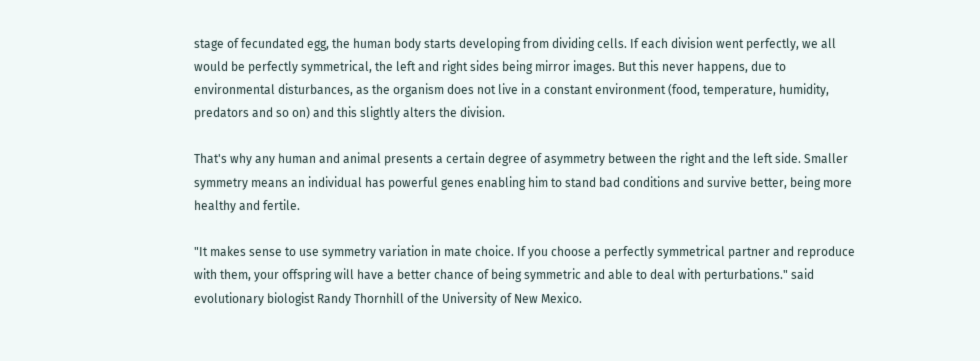stage of fecundated egg, the human body starts developing from dividing cells. If each division went perfectly, we all would be perfectly symmetrical, the left and right sides being mirror images. But this never happens, due to environmental disturbances, as the organism does not live in a constant environment (food, temperature, humidity, predators and so on) and this slightly alters the division.

That's why any human and animal presents a certain degree of asymmetry between the right and the left side. Smaller symmetry means an individual has powerful genes enabling him to stand bad conditions and survive better, being more healthy and fertile.

"It makes sense to use symmetry variation in mate choice. If you choose a perfectly symmetrical partner and reproduce with them, your offspring will have a better chance of being symmetric and able to deal with perturbations." said evolutionary biologist Randy Thornhill of the University of New Mexico.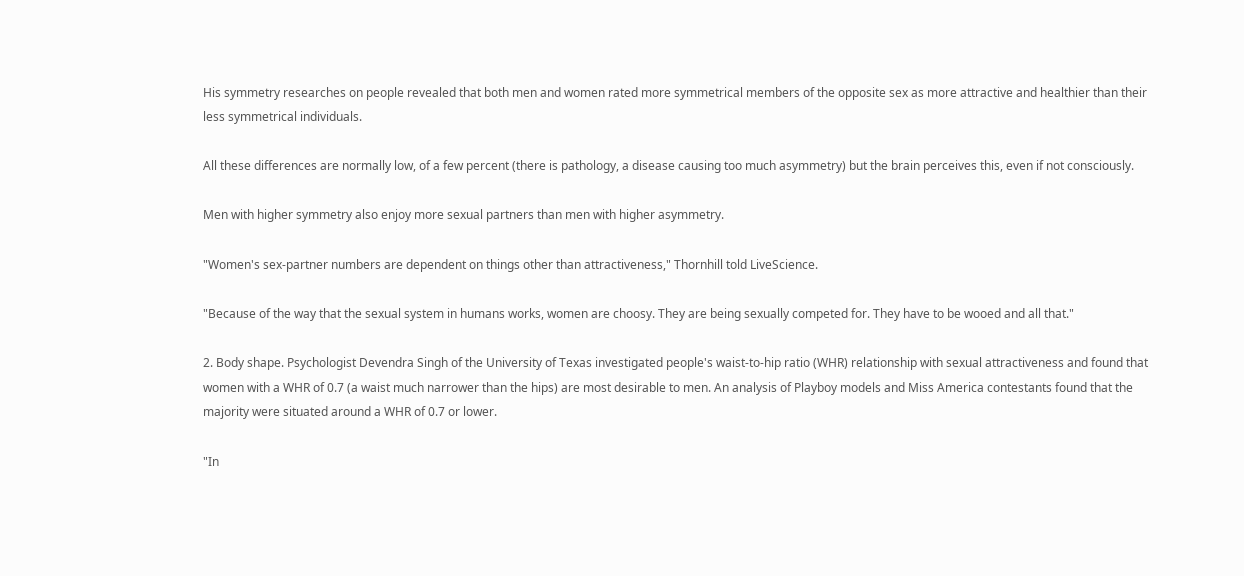His symmetry researches on people revealed that both men and women rated more symmetrical members of the opposite sex as more attractive and healthier than their less symmetrical individuals.

All these differences are normally low, of a few percent (there is pathology, a disease causing too much asymmetry) but the brain perceives this, even if not consciously.

Men with higher symmetry also enjoy more sexual partners than men with higher asymmetry.

"Women's sex-partner numbers are dependent on things other than attractiveness," Thornhill told LiveScience.

"Because of the way that the sexual system in humans works, women are choosy. They are being sexually competed for. They have to be wooed and all that."

2. Body shape. Psychologist Devendra Singh of the University of Texas investigated people's waist-to-hip ratio (WHR) relationship with sexual attractiveness and found that women with a WHR of 0.7 (a waist much narrower than the hips) are most desirable to men. An analysis of Playboy models and Miss America contestants found that the majority were situated around a WHR of 0.7 or lower.

"In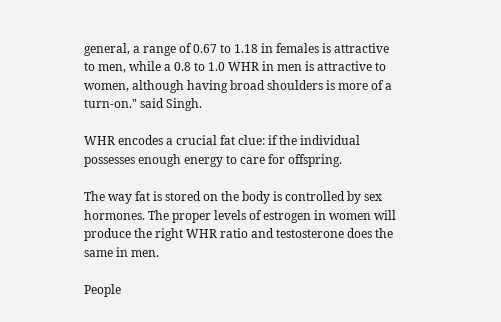general, a range of 0.67 to 1.18 in females is attractive to men, while a 0.8 to 1.0 WHR in men is attractive to women, although having broad shoulders is more of a turn-on." said Singh.

WHR encodes a crucial fat clue: if the individual possesses enough energy to care for offspring.

The way fat is stored on the body is controlled by sex hormones. The proper levels of estrogen in women will produce the right WHR ratio and testosterone does the same in men.

People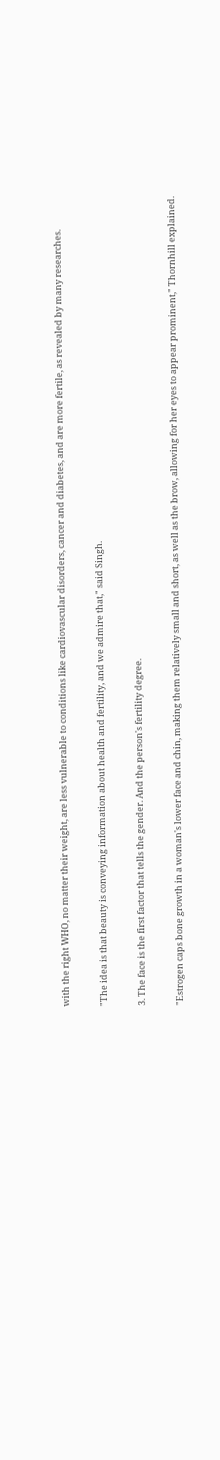with the right WHO, no matter their weight, are less vulnerable to conditions like cardiovascular disorders, cancer and diabetes, and are more fertile, as revealed by many researches.

"The idea is that beauty is conveying information about health and fertility, and we admire that," said Singh.

3. The face is the first factor that tells the gender. And the person's fertility degree.

"Estrogen caps bone growth in a woman's lower face and chin, making them relatively small and short, as well as the brow, allowing for her eyes to appear prominent," Thornhill explained.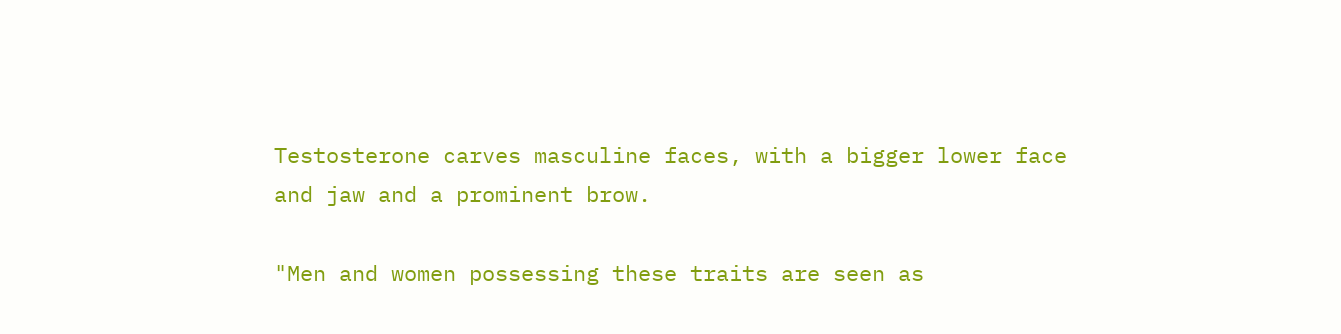Testosterone carves masculine faces, with a bigger lower face and jaw and a prominent brow.

"Men and women possessing these traits are seen as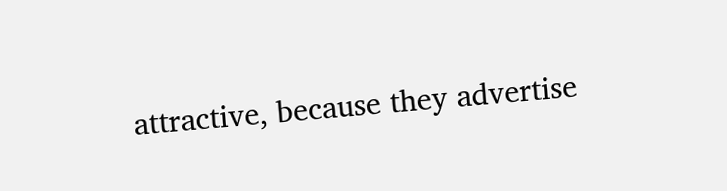attractive, because they advertise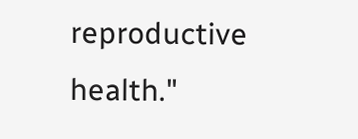reproductive health."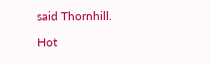said Thornhill.

Hot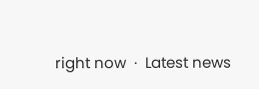right now  ·  Latest news